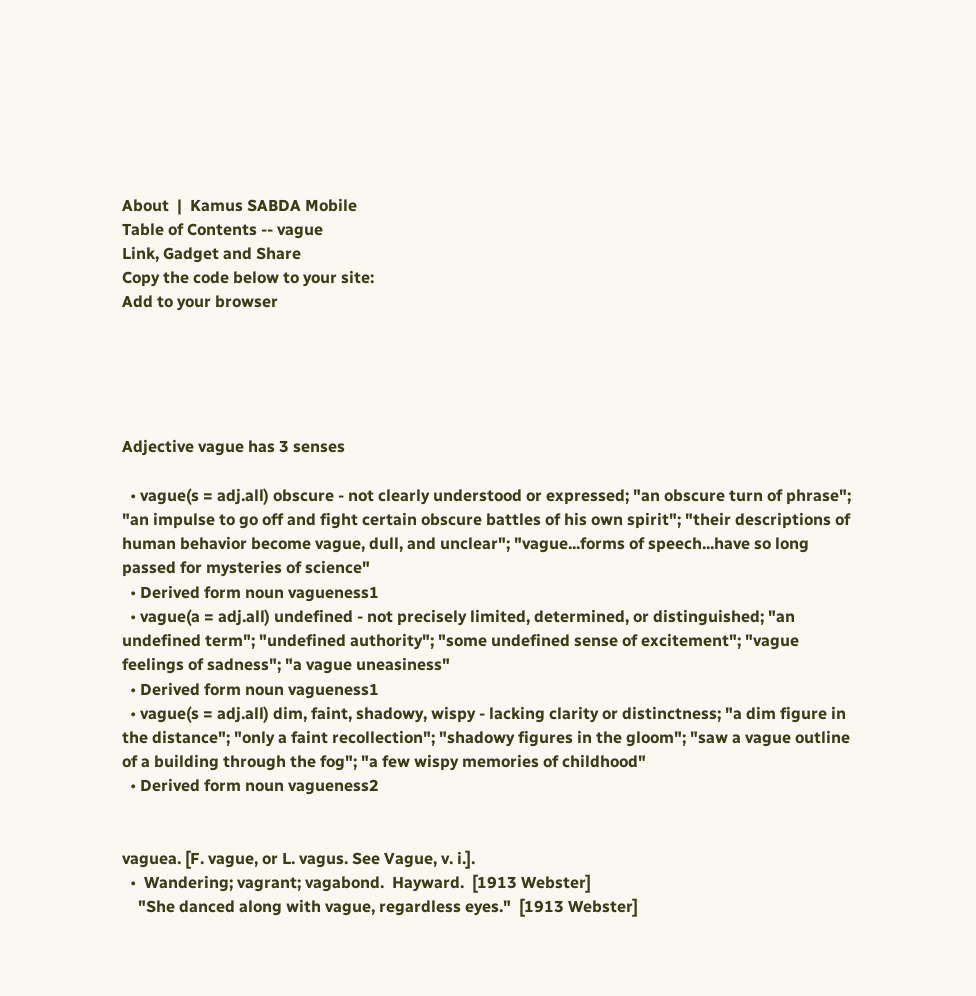About  |  Kamus SABDA Mobile
Table of Contents -- vague
Link, Gadget and Share
Copy the code below to your site:
Add to your browser





Adjective vague has 3 senses

  • vague(s = adj.all) obscure - not clearly understood or expressed; "an obscure turn of phrase"; "an impulse to go off and fight certain obscure battles of his own spirit"; "their descriptions of human behavior become vague, dull, and unclear"; "vague...forms of speech...have so long passed for mysteries of science"
  • Derived form noun vagueness1
  • vague(a = adj.all) undefined - not precisely limited, determined, or distinguished; "an undefined term"; "undefined authority"; "some undefined sense of excitement"; "vague feelings of sadness"; "a vague uneasiness"
  • Derived form noun vagueness1
  • vague(s = adj.all) dim, faint, shadowy, wispy - lacking clarity or distinctness; "a dim figure in the distance"; "only a faint recollection"; "shadowy figures in the gloom"; "saw a vague outline of a building through the fog"; "a few wispy memories of childhood"
  • Derived form noun vagueness2


vaguea. [F. vague, or L. vagus. See Vague, v. i.].
  •  Wandering; vagrant; vagabond.  Hayward.  [1913 Webster]
    "She danced along with vague, regardless eyes."  [1913 Webster]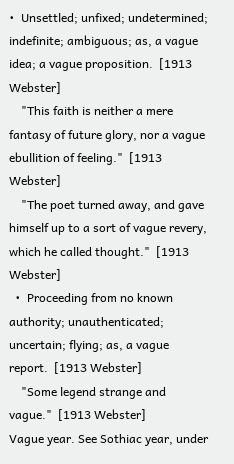•  Unsettled; unfixed; undetermined; indefinite; ambiguous; as, a vague idea; a vague proposition.  [1913 Webster]
    "This faith is neither a mere fantasy of future glory, nor a vague ebullition of feeling."  [1913 Webster]
    "The poet turned away, and gave himself up to a sort of vague revery, which he called thought."  [1913 Webster]
  •  Proceeding from no known authority; unauthenticated; uncertain; flying; as, a vague report.  [1913 Webster]
    "Some legend strange and vague."  [1913 Webster]
Vague year. See Sothiac year, under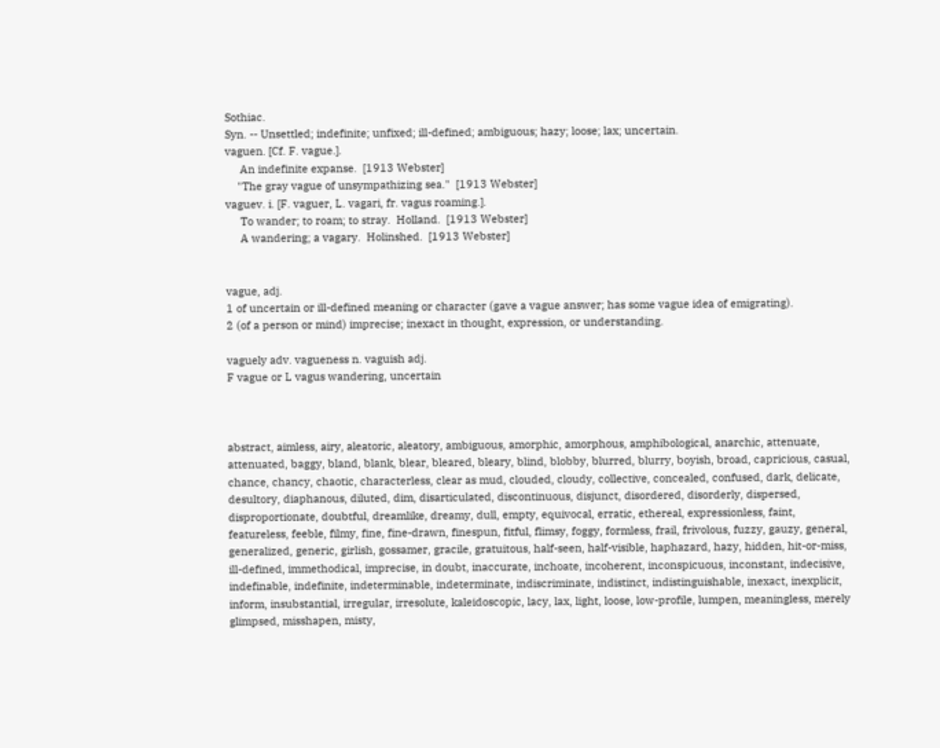Sothiac.
Syn. -- Unsettled; indefinite; unfixed; ill-defined; ambiguous; hazy; loose; lax; uncertain.
vaguen. [Cf. F. vague.].
     An indefinite expanse.  [1913 Webster]
    "The gray vague of unsympathizing sea."  [1913 Webster]
vaguev. i. [F. vaguer, L. vagari, fr. vagus roaming.].
     To wander; to roam; to stray.  Holland.  [1913 Webster]
     A wandering; a vagary.  Holinshed.  [1913 Webster]


vague, adj.
1 of uncertain or ill-defined meaning or character (gave a vague answer; has some vague idea of emigrating).
2 (of a person or mind) imprecise; inexact in thought, expression, or understanding.

vaguely adv. vagueness n. vaguish adj.
F vague or L vagus wandering, uncertain



abstract, aimless, airy, aleatoric, aleatory, ambiguous, amorphic, amorphous, amphibological, anarchic, attenuate, attenuated, baggy, bland, blank, blear, bleared, bleary, blind, blobby, blurred, blurry, boyish, broad, capricious, casual, chance, chancy, chaotic, characterless, clear as mud, clouded, cloudy, collective, concealed, confused, dark, delicate, desultory, diaphanous, diluted, dim, disarticulated, discontinuous, disjunct, disordered, disorderly, dispersed, disproportionate, doubtful, dreamlike, dreamy, dull, empty, equivocal, erratic, ethereal, expressionless, faint, featureless, feeble, filmy, fine, fine-drawn, finespun, fitful, flimsy, foggy, formless, frail, frivolous, fuzzy, gauzy, general, generalized, generic, girlish, gossamer, gracile, gratuitous, half-seen, half-visible, haphazard, hazy, hidden, hit-or-miss, ill-defined, immethodical, imprecise, in doubt, inaccurate, inchoate, incoherent, inconspicuous, inconstant, indecisive, indefinable, indefinite, indeterminable, indeterminate, indiscriminate, indistinct, indistinguishable, inexact, inexplicit, inform, insubstantial, irregular, irresolute, kaleidoscopic, lacy, lax, light, loose, low-profile, lumpen, meaningless, merely glimpsed, misshapen, misty,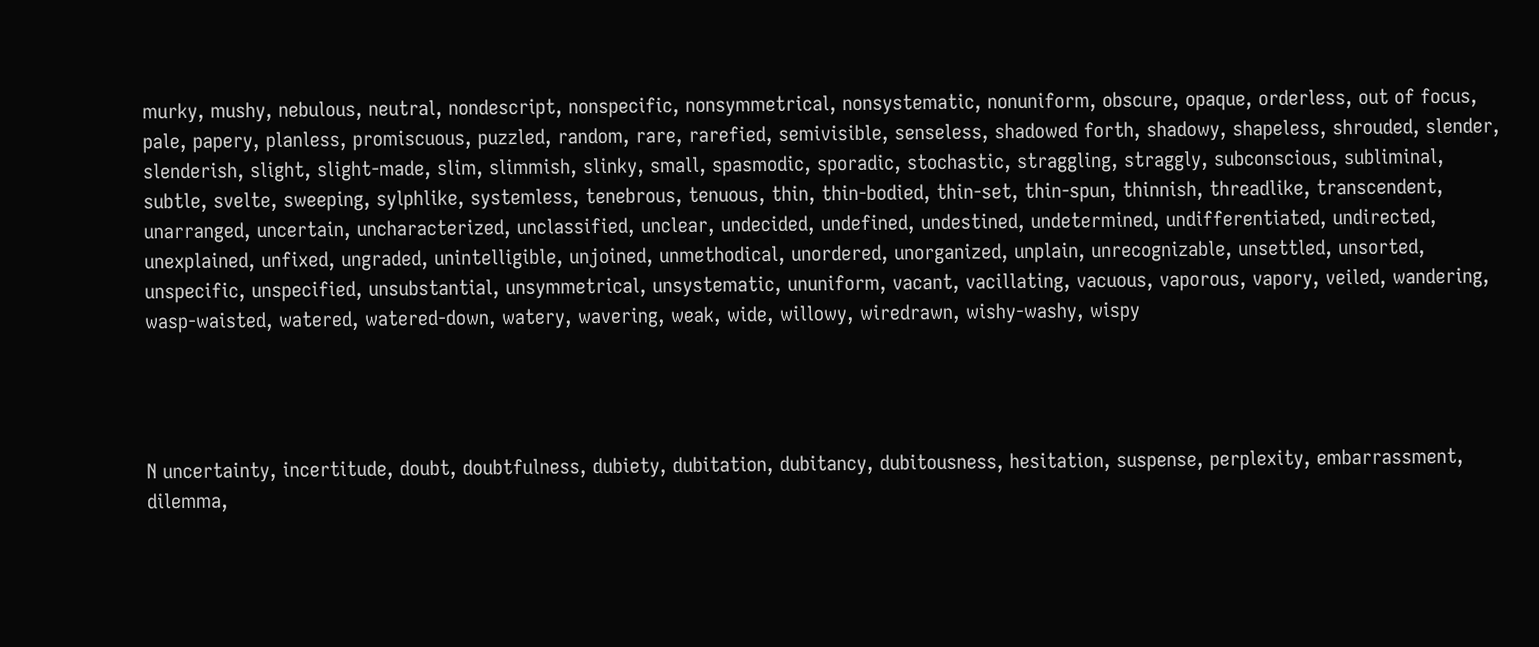murky, mushy, nebulous, neutral, nondescript, nonspecific, nonsymmetrical, nonsystematic, nonuniform, obscure, opaque, orderless, out of focus, pale, papery, planless, promiscuous, puzzled, random, rare, rarefied, semivisible, senseless, shadowed forth, shadowy, shapeless, shrouded, slender, slenderish, slight, slight-made, slim, slimmish, slinky, small, spasmodic, sporadic, stochastic, straggling, straggly, subconscious, subliminal, subtle, svelte, sweeping, sylphlike, systemless, tenebrous, tenuous, thin, thin-bodied, thin-set, thin-spun, thinnish, threadlike, transcendent, unarranged, uncertain, uncharacterized, unclassified, unclear, undecided, undefined, undestined, undetermined, undifferentiated, undirected, unexplained, unfixed, ungraded, unintelligible, unjoined, unmethodical, unordered, unorganized, unplain, unrecognizable, unsettled, unsorted, unspecific, unspecified, unsubstantial, unsymmetrical, unsystematic, ununiform, vacant, vacillating, vacuous, vaporous, vapory, veiled, wandering, wasp-waisted, watered, watered-down, watery, wavering, weak, wide, willowy, wiredrawn, wishy-washy, wispy




N uncertainty, incertitude, doubt, doubtfulness, dubiety, dubitation, dubitancy, dubitousness, hesitation, suspense, perplexity, embarrassment, dilemma,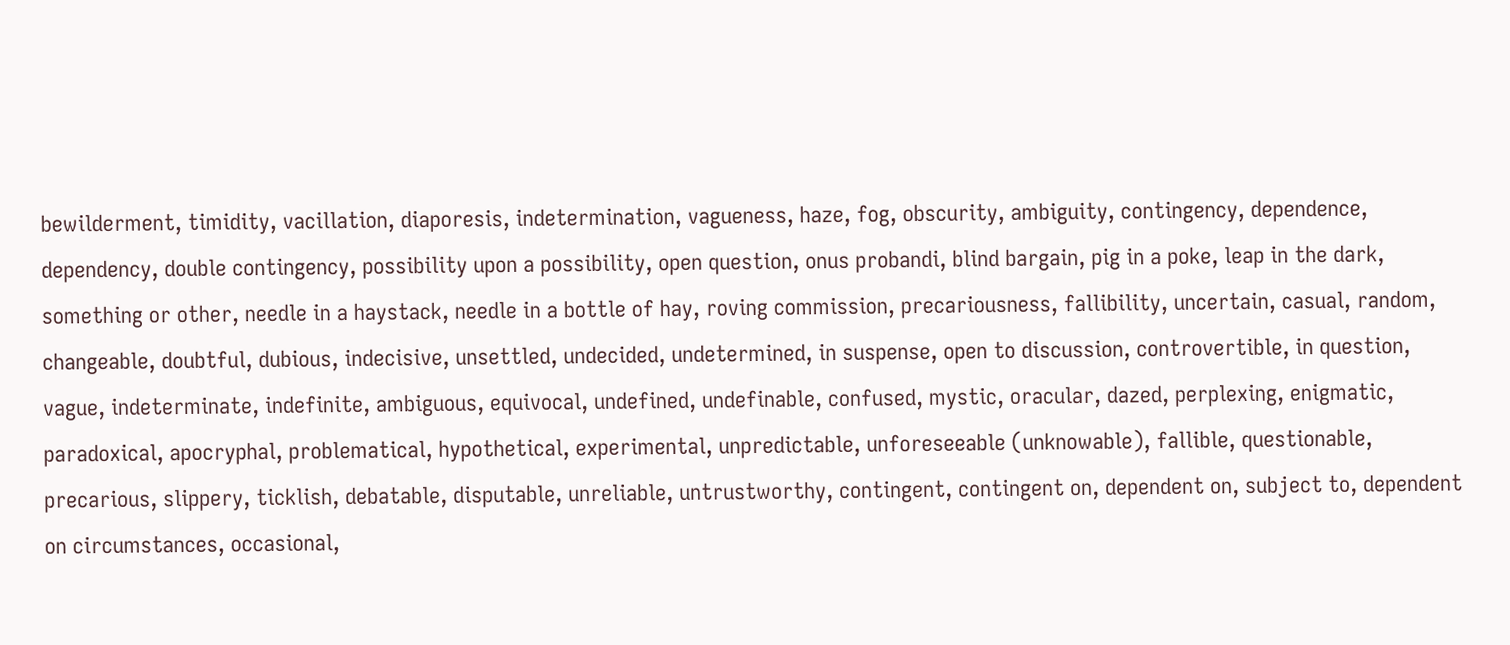bewilderment, timidity, vacillation, diaporesis, indetermination, vagueness, haze, fog, obscurity, ambiguity, contingency, dependence, dependency, double contingency, possibility upon a possibility, open question, onus probandi, blind bargain, pig in a poke, leap in the dark, something or other, needle in a haystack, needle in a bottle of hay, roving commission, precariousness, fallibility, uncertain, casual, random, changeable, doubtful, dubious, indecisive, unsettled, undecided, undetermined, in suspense, open to discussion, controvertible, in question, vague, indeterminate, indefinite, ambiguous, equivocal, undefined, undefinable, confused, mystic, oracular, dazed, perplexing, enigmatic, paradoxical, apocryphal, problematical, hypothetical, experimental, unpredictable, unforeseeable (unknowable), fallible, questionable, precarious, slippery, ticklish, debatable, disputable, unreliable, untrustworthy, contingent, contingent on, dependent on, subject to, dependent on circumstances, occasional,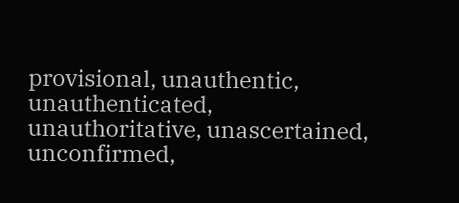provisional, unauthentic, unauthenticated, unauthoritative, unascertained, unconfirmed,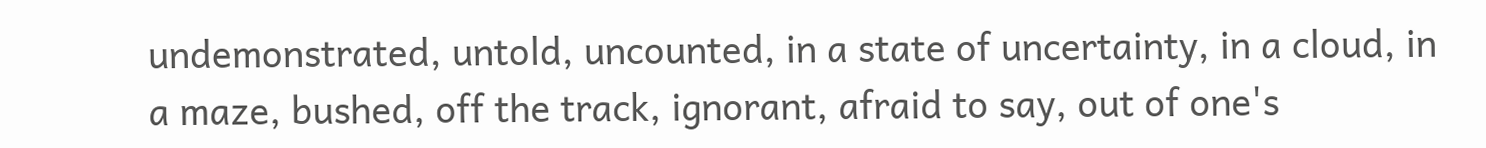undemonstrated, untold, uncounted, in a state of uncertainty, in a cloud, in a maze, bushed, off the track, ignorant, afraid to say, out of one's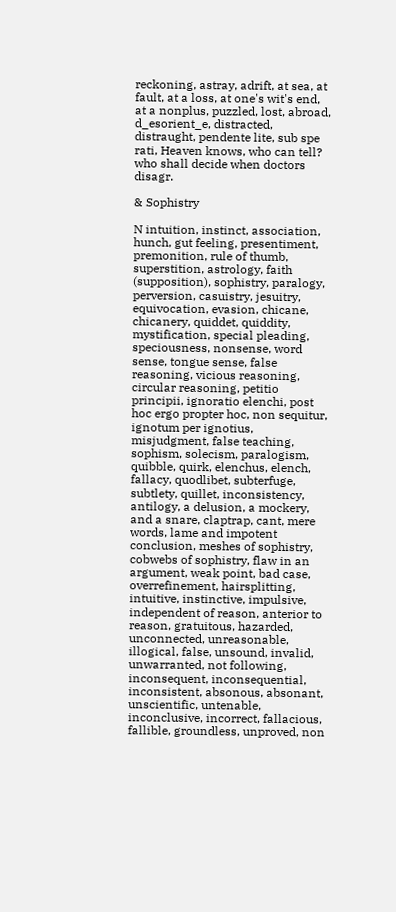reckoning, astray, adrift, at sea, at fault, at a loss, at one's wit's end, at a nonplus, puzzled, lost, abroad, d_esorient_e, distracted, distraught, pendente lite, sub spe rati, Heaven knows, who can tell? who shall decide when doctors disagr.

& Sophistry

N intuition, instinct, association, hunch, gut feeling, presentiment, premonition, rule of thumb, superstition, astrology, faith (supposition), sophistry, paralogy, perversion, casuistry, jesuitry, equivocation, evasion, chicane, chicanery, quiddet, quiddity, mystification, special pleading, speciousness, nonsense, word sense, tongue sense, false reasoning, vicious reasoning, circular reasoning, petitio principii, ignoratio elenchi, post hoc ergo propter hoc, non sequitur, ignotum per ignotius, misjudgment, false teaching, sophism, solecism, paralogism, quibble, quirk, elenchus, elench, fallacy, quodlibet, subterfuge, subtlety, quillet, inconsistency, antilogy, a delusion, a mockery, and a snare, claptrap, cant, mere words, lame and impotent conclusion, meshes of sophistry, cobwebs of sophistry, flaw in an argument, weak point, bad case, overrefinement, hairsplitting, intuitive, instinctive, impulsive, independent of reason, anterior to reason, gratuitous, hazarded, unconnected, unreasonable, illogical, false, unsound, invalid, unwarranted, not following, inconsequent, inconsequential, inconsistent, absonous, absonant, unscientific, untenable, inconclusive, incorrect, fallacious, fallible, groundless, unproved, non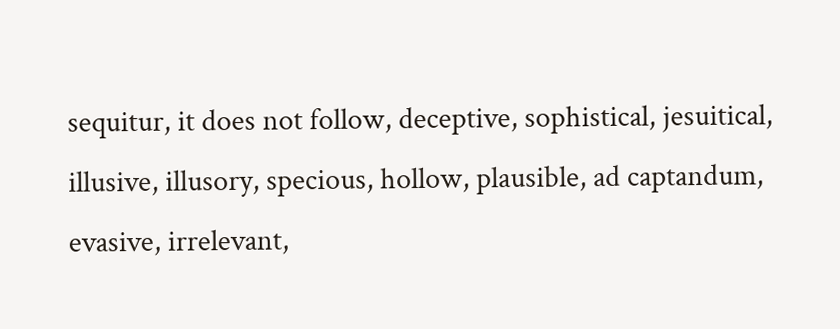sequitur, it does not follow, deceptive, sophistical, jesuitical, illusive, illusory, specious, hollow, plausible, ad captandum, evasive, irrelevant,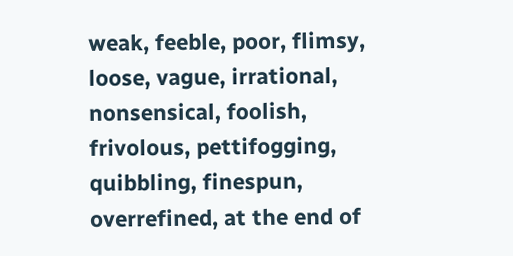weak, feeble, poor, flimsy, loose, vague, irrational, nonsensical, foolish, frivolous, pettifogging, quibbling, finespun, overrefined, at the end of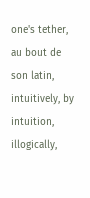one's tether, au bout de son latin, intuitively, by intuition, illogically,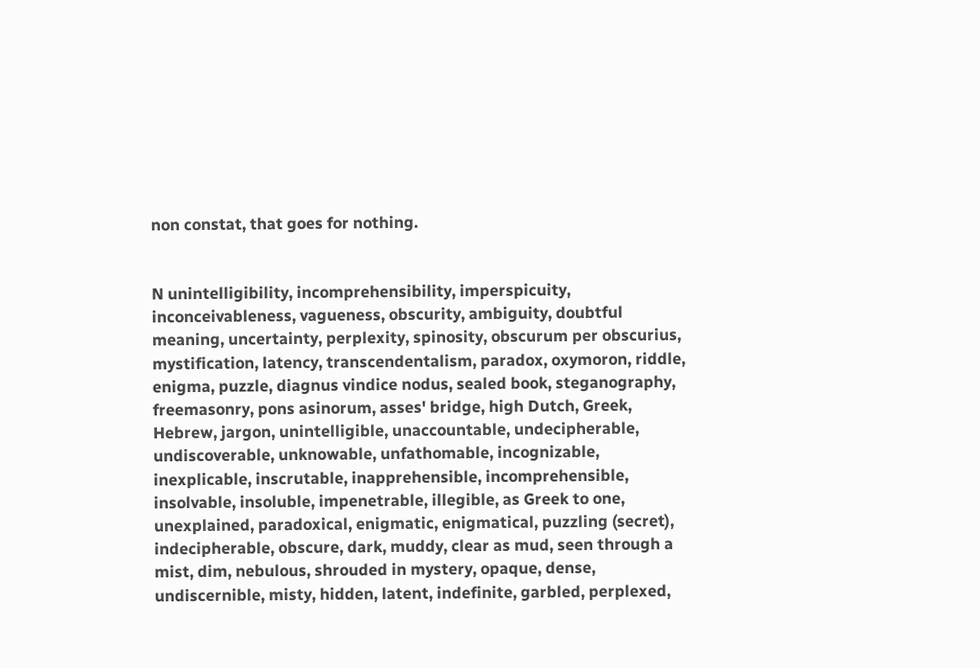non constat, that goes for nothing.


N unintelligibility, incomprehensibility, imperspicuity, inconceivableness, vagueness, obscurity, ambiguity, doubtful meaning, uncertainty, perplexity, spinosity, obscurum per obscurius, mystification, latency, transcendentalism, paradox, oxymoron, riddle, enigma, puzzle, diagnus vindice nodus, sealed book, steganography, freemasonry, pons asinorum, asses' bridge, high Dutch, Greek, Hebrew, jargon, unintelligible, unaccountable, undecipherable, undiscoverable, unknowable, unfathomable, incognizable, inexplicable, inscrutable, inapprehensible, incomprehensible, insolvable, insoluble, impenetrable, illegible, as Greek to one, unexplained, paradoxical, enigmatic, enigmatical, puzzling (secret), indecipherable, obscure, dark, muddy, clear as mud, seen through a mist, dim, nebulous, shrouded in mystery, opaque, dense, undiscernible, misty, hidden, latent, indefinite, garbled, perplexed,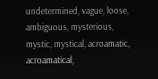undetermined, vague, loose, ambiguous, mysterious, mystic, mystical, acroamatic, acroamatical,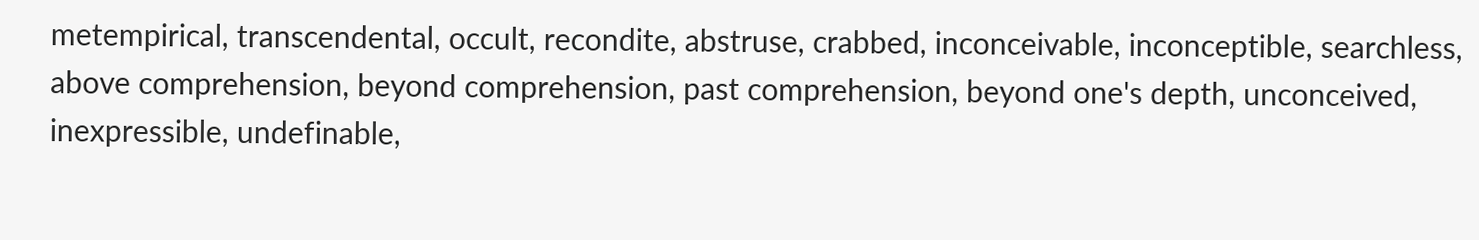metempirical, transcendental, occult, recondite, abstruse, crabbed, inconceivable, inconceptible, searchless, above comprehension, beyond comprehension, past comprehension, beyond one's depth, unconceived, inexpressible, undefinable,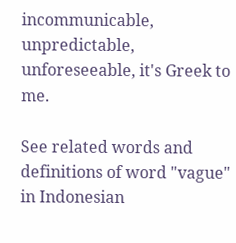incommunicable, unpredictable, unforeseeable, it's Greek to me.

See related words and definitions of word "vague" in Indonesian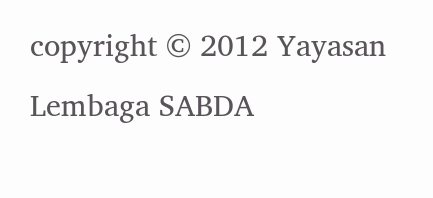copyright © 2012 Yayasan Lembaga SABDA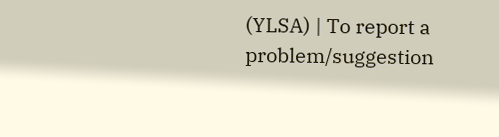(YLSA) | To report a problem/suggestion